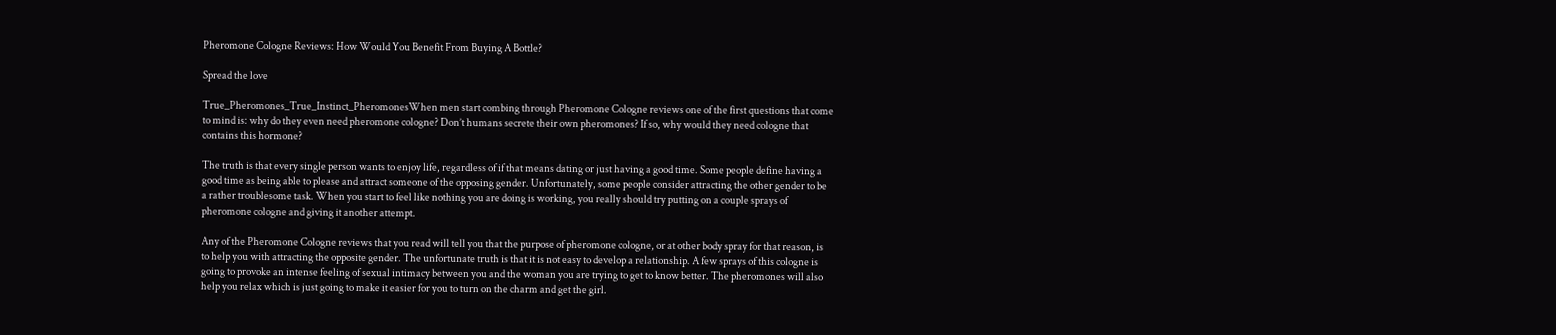Pheromone Cologne Reviews: How Would You Benefit From Buying A Bottle?

Spread the love

True_Pheromones_True_Instinct_PheromonesWhen men start combing through Pheromone Cologne reviews one of the first questions that come to mind is: why do they even need pheromone cologne? Don’t humans secrete their own pheromones? If so, why would they need cologne that contains this hormone?

The truth is that every single person wants to enjoy life, regardless of if that means dating or just having a good time. Some people define having a good time as being able to please and attract someone of the opposing gender. Unfortunately, some people consider attracting the other gender to be a rather troublesome task. When you start to feel like nothing you are doing is working, you really should try putting on a couple sprays of pheromone cologne and giving it another attempt.

Any of the Pheromone Cologne reviews that you read will tell you that the purpose of pheromone cologne, or at other body spray for that reason, is to help you with attracting the opposite gender. The unfortunate truth is that it is not easy to develop a relationship. A few sprays of this cologne is going to provoke an intense feeling of sexual intimacy between you and the woman you are trying to get to know better. The pheromones will also help you relax which is just going to make it easier for you to turn on the charm and get the girl.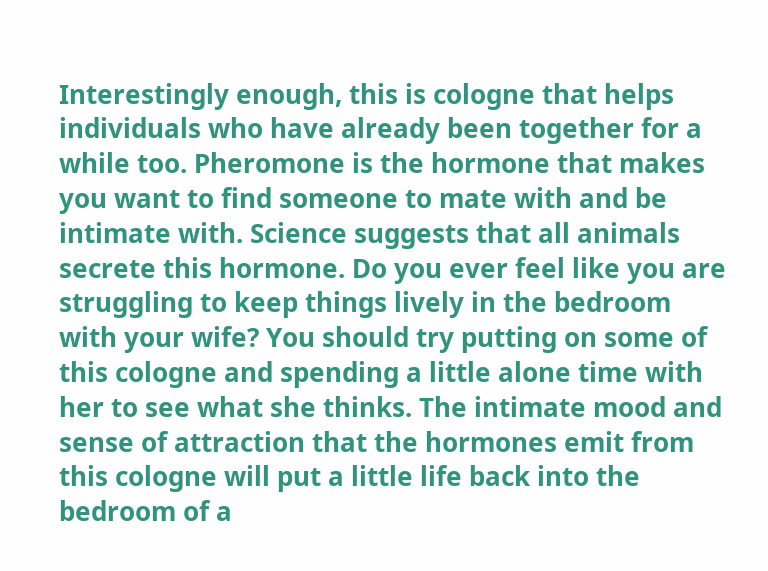Interestingly enough, this is cologne that helps individuals who have already been together for a while too. Pheromone is the hormone that makes you want to find someone to mate with and be intimate with. Science suggests that all animals secrete this hormone. Do you ever feel like you are struggling to keep things lively in the bedroom with your wife? You should try putting on some of this cologne and spending a little alone time with her to see what she thinks. The intimate mood and sense of attraction that the hormones emit from this cologne will put a little life back into the bedroom of a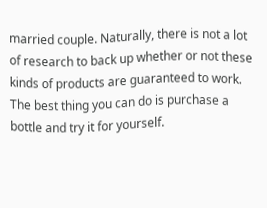married couple. Naturally, there is not a lot of research to back up whether or not these kinds of products are guaranteed to work. The best thing you can do is purchase a bottle and try it for yourself.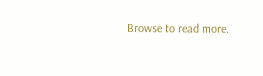Browse to read more.